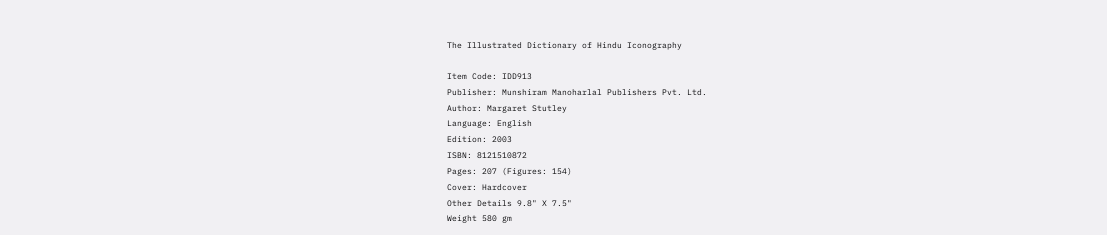The Illustrated Dictionary of Hindu Iconography

Item Code: IDD913
Publisher: Munshiram Manoharlal Publishers Pvt. Ltd.
Author: Margaret Stutley
Language: English
Edition: 2003
ISBN: 8121510872
Pages: 207 (Figures: 154)
Cover: Hardcover
Other Details 9.8" X 7.5"
Weight 580 gm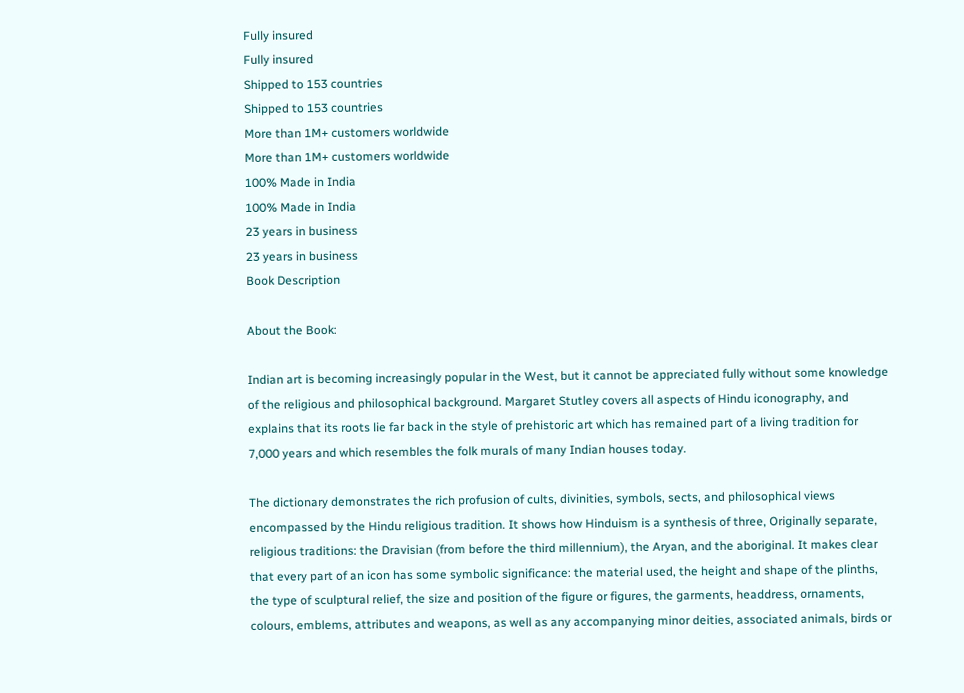Fully insured
Fully insured
Shipped to 153 countries
Shipped to 153 countries
More than 1M+ customers worldwide
More than 1M+ customers worldwide
100% Made in India
100% Made in India
23 years in business
23 years in business
Book Description

About the Book:

Indian art is becoming increasingly popular in the West, but it cannot be appreciated fully without some knowledge of the religious and philosophical background. Margaret Stutley covers all aspects of Hindu iconography, and explains that its roots lie far back in the style of prehistoric art which has remained part of a living tradition for 7,000 years and which resembles the folk murals of many Indian houses today.

The dictionary demonstrates the rich profusion of cults, divinities, symbols, sects, and philosophical views encompassed by the Hindu religious tradition. It shows how Hinduism is a synthesis of three, Originally separate, religious traditions: the Dravisian (from before the third millennium), the Aryan, and the aboriginal. It makes clear that every part of an icon has some symbolic significance: the material used, the height and shape of the plinths, the type of sculptural relief, the size and position of the figure or figures, the garments, headdress, ornaments, colours, emblems, attributes and weapons, as well as any accompanying minor deities, associated animals, birds or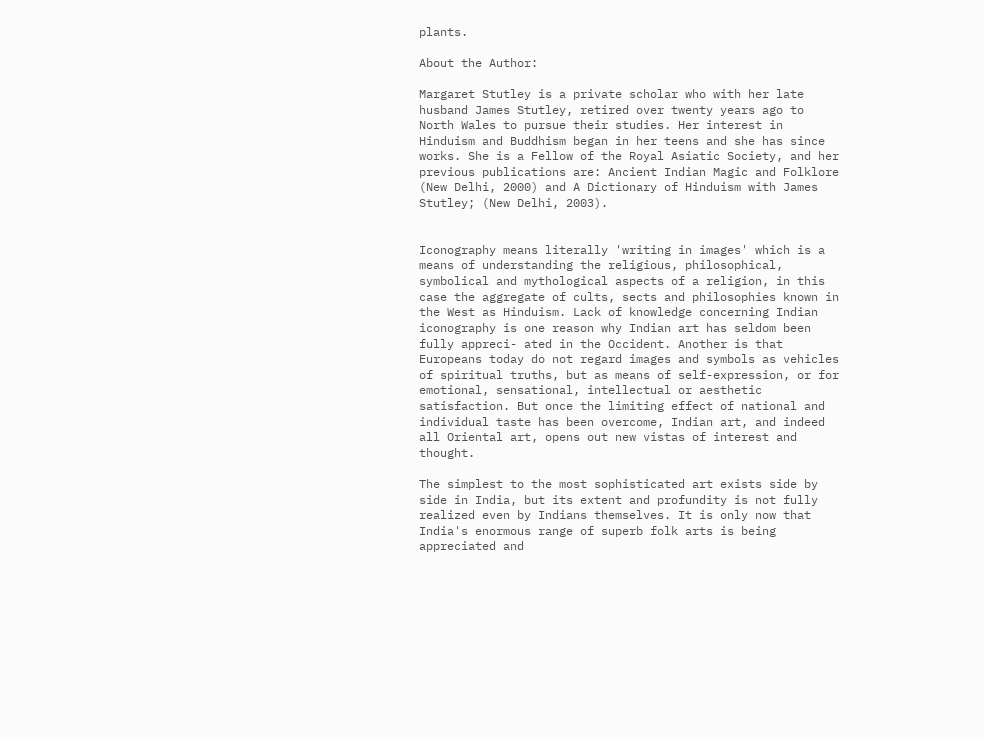plants.

About the Author:

Margaret Stutley is a private scholar who with her late husband James Stutley, retired over twenty years ago to North Wales to pursue their studies. Her interest in Hinduism and Buddhism began in her teens and she has since works. She is a Fellow of the Royal Asiatic Society, and her previous publications are: Ancient Indian Magic and Folklore (New Delhi, 2000) and A Dictionary of Hinduism with James Stutley; (New Delhi, 2003).


Iconography means literally 'writing in images' which is a means of understanding the religious, philosophical, symbolical and mythological aspects of a religion, in this case the aggregate of cults, sects and philosophies known in the West as Hinduism. Lack of knowledge concerning Indian iconography is one reason why Indian art has seldom been fully appreci- ated in the Occident. Another is that Europeans today do not regard images and symbols as vehicles of spiritual truths, but as means of self-expression, or for emotional, sensational, intellectual or aesthetic satisfaction. But once the limiting effect of national and individual taste has been overcome, Indian art, and indeed all Oriental art, opens out new vistas of interest and thought.

The simplest to the most sophisticated art exists side by side in India, but its extent and profundity is not fully realized even by Indians themselves. It is only now that India's enormous range of superb folk arts is being appreciated and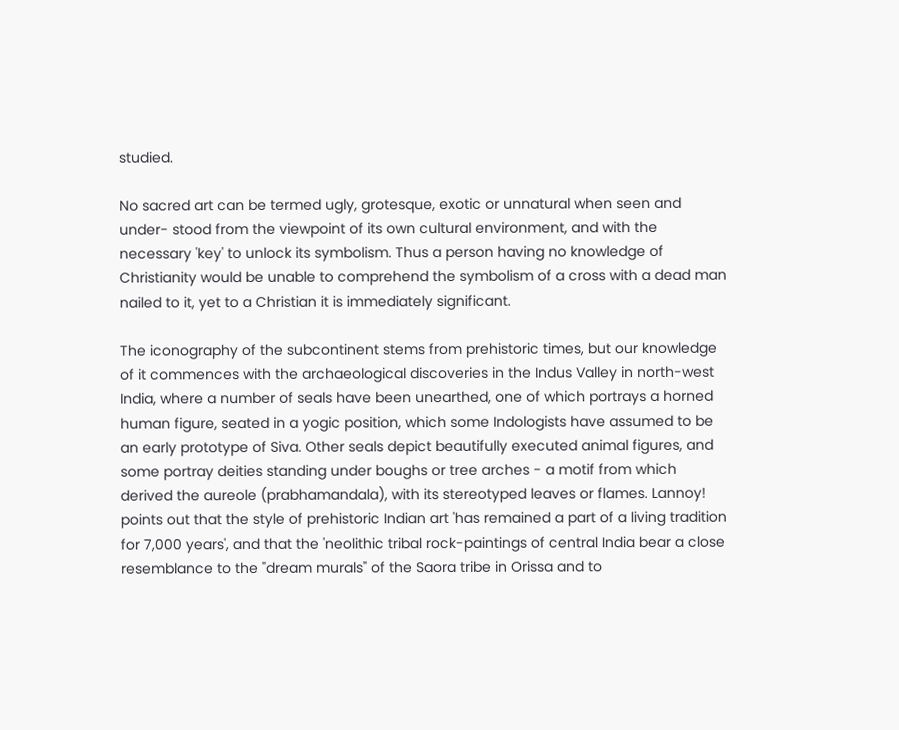studied.

No sacred art can be termed ugly, grotesque, exotic or unnatural when seen and under- stood from the viewpoint of its own cultural environment, and with the necessary 'key' to unlock its symbolism. Thus a person having no knowledge of Christianity would be unable to comprehend the symbolism of a cross with a dead man nailed to it, yet to a Christian it is immediately significant.

The iconography of the subcontinent stems from prehistoric times, but our knowledge of it commences with the archaeological discoveries in the Indus Valley in north-west India, where a number of seals have been unearthed, one of which portrays a horned human figure, seated in a yogic position, which some Indologists have assumed to be an early prototype of Siva. Other seals depict beautifully executed animal figures, and some portray deities standing under boughs or tree arches - a motif from which derived the aureole (prabhamandala), with its stereotyped leaves or flames. Lannoy! points out that the style of prehistoric Indian art 'has remained a part of a living tradition for 7,000 years', and that the 'neolithic tribal rock-paintings of central India bear a close resemblance to the "dream murals" of the Saora tribe in Orissa and to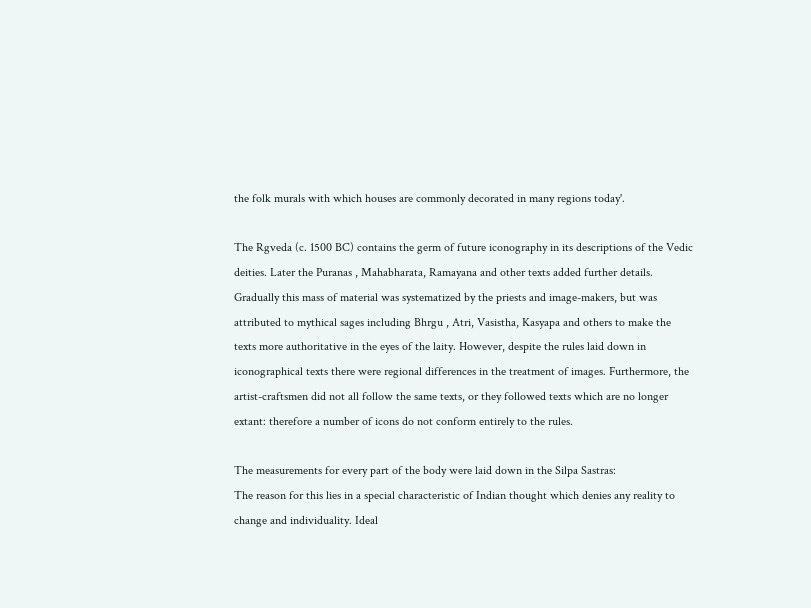the folk murals with which houses are commonly decorated in many regions today'.

The Rgveda (c. 1500 BC) contains the germ of future iconography in its descriptions of the Vedic deities. Later the Puranas , Mahabharata, Ramayana and other texts added further details. Gradually this mass of material was systematized by the priests and image-makers, but was attributed to mythical sages including Bhrgu , Atri, Vasistha, Kasyapa and others to make the texts more authoritative in the eyes of the laity. However, despite the rules laid down in iconographical texts there were regional differences in the treatment of images. Furthermore, the artist-craftsmen did not all follow the same texts, or they followed texts which are no longer extant: therefore a number of icons do not conform entirely to the rules.

The measurements for every part of the body were laid down in the Silpa Sastras:
The reason for this lies in a special characteristic of Indian thought which denies any reality to change and individuality. Ideal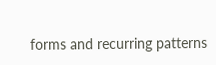forms and recurring patterns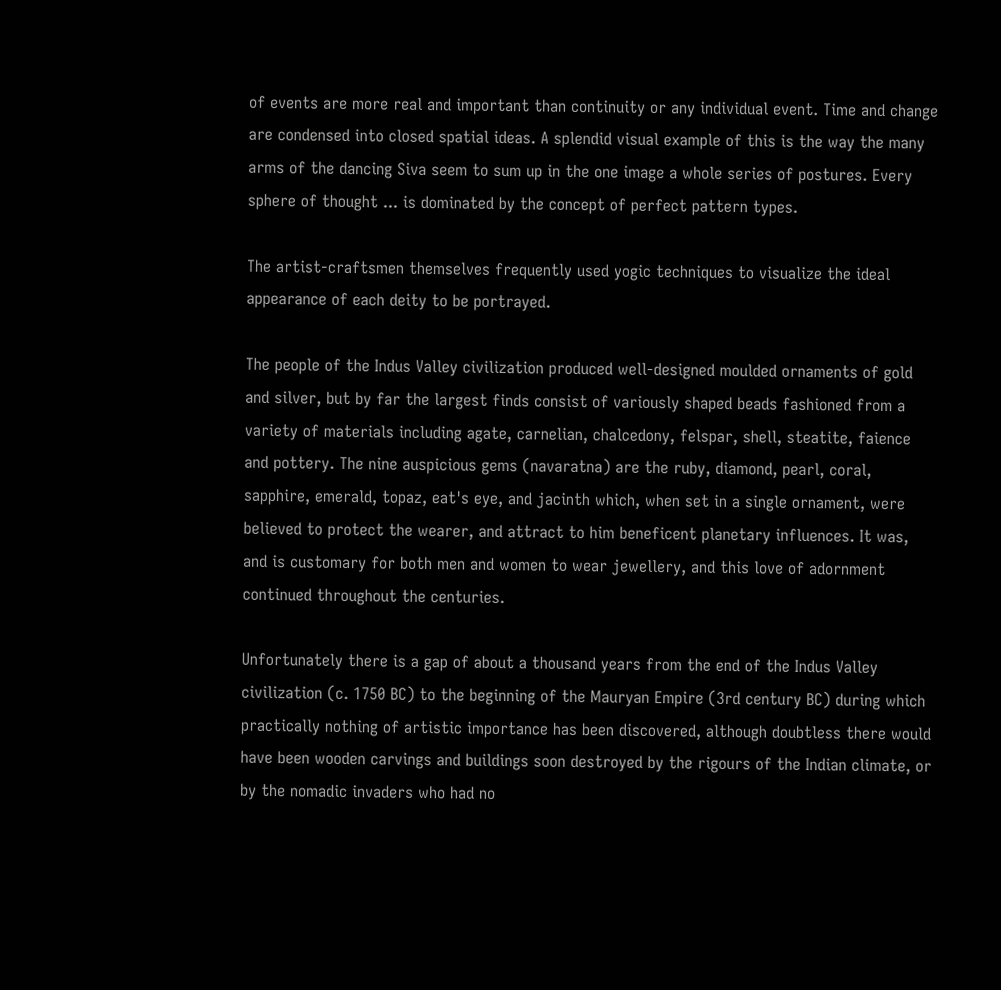of events are more real and important than continuity or any individual event. Time and change are condensed into closed spatial ideas. A splendid visual example of this is the way the many arms of the dancing Siva seem to sum up in the one image a whole series of postures. Every sphere of thought ... is dominated by the concept of perfect pattern types.

The artist-craftsmen themselves frequently used yogic techniques to visualize the ideal appearance of each deity to be portrayed.

The people of the Indus Valley civilization produced well-designed moulded ornaments of gold and silver, but by far the largest finds consist of variously shaped beads fashioned from a variety of materials including agate, carnelian, chalcedony, felspar, shell, steatite, faience and pottery. The nine auspicious gems (navaratna) are the ruby, diamond, pearl, coral, sapphire, emerald, topaz, eat's eye, and jacinth which, when set in a single ornament, were believed to protect the wearer, and attract to him beneficent planetary influences. It was, and is customary for both men and women to wear jewellery, and this love of adornment continued throughout the centuries.

Unfortunately there is a gap of about a thousand years from the end of the Indus Valley civilization (c. 1750 BC) to the beginning of the Mauryan Empire (3rd century BC) during which practically nothing of artistic importance has been discovered, although doubtless there would have been wooden carvings and buildings soon destroyed by the rigours of the Indian climate, or by the nomadic invaders who had no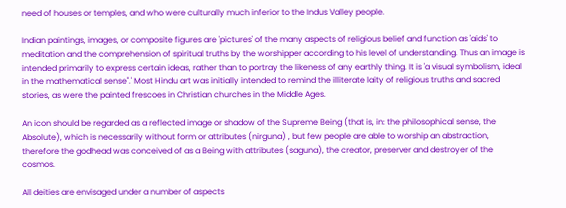need of houses or temples, and who were culturally much inferior to the Indus Valley people.

Indian paintings, images, or composite figures are 'pictures' of the many aspects of religious belief and function as 'aids' to meditation and the comprehension of spiritual truths by the worshipper according to his level of understanding. Thus an image is intended primarily to express certain ideas, rather than to portray the likeness of any earthly thing. It is 'a visual symbolism, ideal in the mathematical sense".' Most Hindu art was initially intended to remind the illiterate laity of religious truths and sacred stories, as were the painted frescoes in Christian churches in the Middle Ages.

An icon should be regarded as a reflected image or shadow of the Supreme Being (that is, in: the philosophical sense, the Absolute), which is necessarily without form or attributes (nirguna) , but few people are able to worship an abstraction, therefore the godhead was conceived of as a Being with attributes (saguna), the creator, preserver and destroyer of the cosmos.

All deities are envisaged under a number of aspects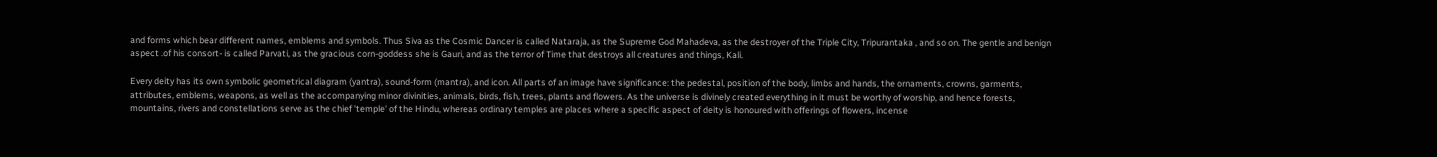and forms which bear different names, emblems and symbols. Thus Siva as the Cosmic Dancer is called Nataraja, as the Supreme God Mahadeva, as the destroyer of the Triple City, Tripurantaka , and so on. The gentle and benign aspect .of his consort- is called Parvati, as the gracious corn-goddess she is Gauri, and as the terror of Time that destroys all creatures and things, Kali.

Every deity has its own symbolic geometrical diagram (yantra), sound-form (mantra), and icon. All parts of an image have significance: the pedestal, position of the body, limbs and hands, the ornaments, crowns, garments, attributes, emblems, weapons, as well as the accompanying minor divinities, animals, birds, fish, trees, plants and flowers. As the universe is divinely created everything in it must be worthy of worship, and hence forests, mountains, rivers and constellations serve as the chief 'temple' of the Hindu, whereas ordinary temples are places where a specific aspect of deity is honoured with offerings of flowers, incense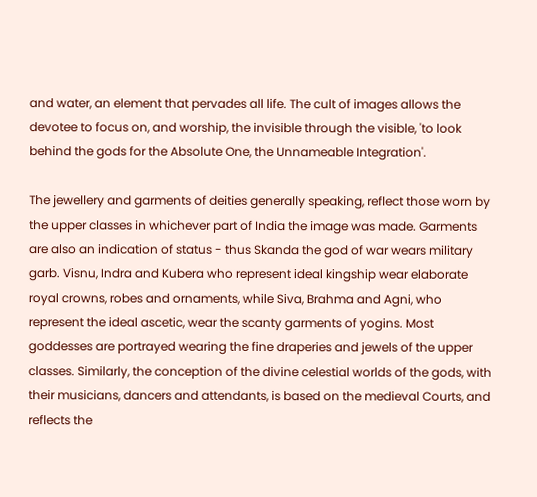and water, an element that pervades all life. The cult of images allows the devotee to focus on, and worship, the invisible through the visible, 'to look behind the gods for the Absolute One, the Unnameable Integration'.

The jewellery and garments of deities generally speaking, reflect those worn by the upper classes in whichever part of India the image was made. Garments are also an indication of status - thus Skanda the god of war wears military garb. Visnu, Indra and Kubera who represent ideal kingship wear elaborate royal crowns, robes and ornaments, while Siva, Brahma and Agni, who represent the ideal ascetic, wear the scanty garments of yogins. Most goddesses are portrayed wearing the fine draperies and jewels of the upper classes. Similarly, the conception of the divine celestial worlds of the gods, with their musicians, dancers and attendants, is based on the medieval Courts, and reflects the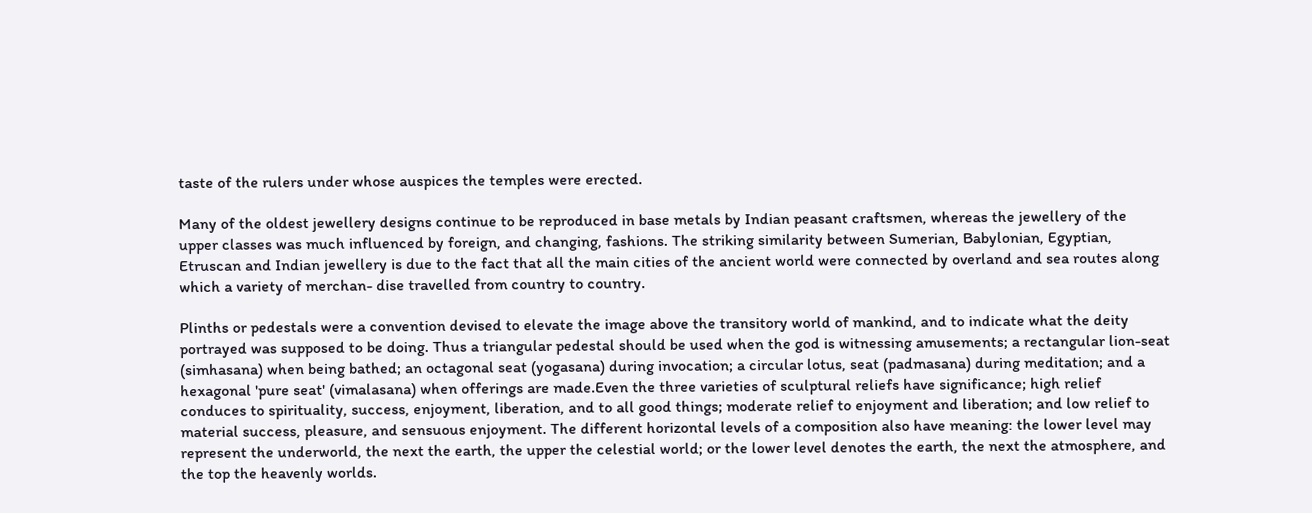taste of the rulers under whose auspices the temples were erected.

Many of the oldest jewellery designs continue to be reproduced in base metals by Indian peasant craftsmen, whereas the jewellery of the upper classes was much influenced by foreign, and changing, fashions. The striking similarity between Sumerian, Babylonian, Egyptian, Etruscan and Indian jewellery is due to the fact that all the main cities of the ancient world were connected by overland and sea routes along which a variety of merchan- dise travelled from country to country.

Plinths or pedestals were a convention devised to elevate the image above the transitory world of mankind, and to indicate what the deity portrayed was supposed to be doing. Thus a triangular pedestal should be used when the god is witnessing amusements; a rectangular lion-seat (simhasana) when being bathed; an octagonal seat (yogasana) during invocation; a circular lotus, seat (padmasana) during meditation; and a hexagonal 'pure seat' (vimalasana) when offerings are made.Even the three varieties of sculptural reliefs have significance; high relief conduces to spirituality, success, enjoyment, liberation, and to all good things; moderate relief to enjoyment and liberation; and low relief to material success, pleasure, and sensuous enjoyment. The different horizontal levels of a composition also have meaning: the lower level may represent the underworld, the next the earth, the upper the celestial world; or the lower level denotes the earth, the next the atmosphere, and the top the heavenly worlds.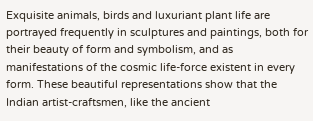Exquisite animals, birds and luxuriant plant life are portrayed frequently in sculptures and paintings, both for their beauty of form and symbolism, and as manifestations of the cosmic life-force existent in every form. These beautiful representations show that the Indian artist-craftsmen, like the ancient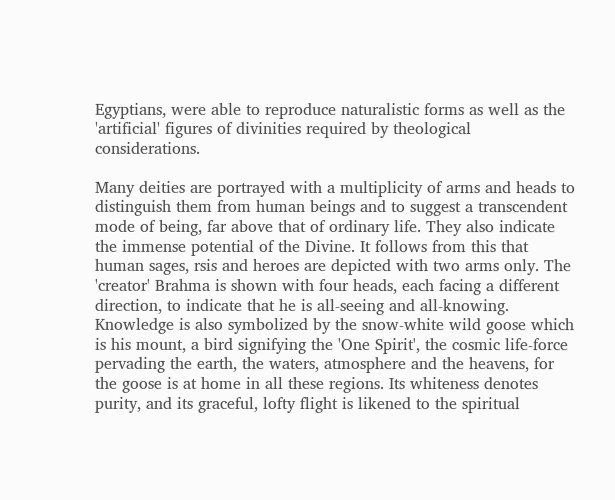Egyptians, were able to reproduce naturalistic forms as well as the 'artificial' figures of divinities required by theological considerations.

Many deities are portrayed with a multiplicity of arms and heads to distinguish them from human beings and to suggest a transcendent mode of being, far above that of ordinary life. They also indicate the immense potential of the Divine. It follows from this that human sages, rsis and heroes are depicted with two arms only. The 'creator' Brahma is shown with four heads, each facing a different direction, to indicate that he is all-seeing and all-knowing. Knowledge is also symbolized by the snow-white wild goose which is his mount, a bird signifying the 'One Spirit', the cosmic life-force pervading the earth, the waters, atmosphere and the heavens, for the goose is at home in all these regions. Its whiteness denotes purity, and its graceful, lofty flight is likened to the spiritual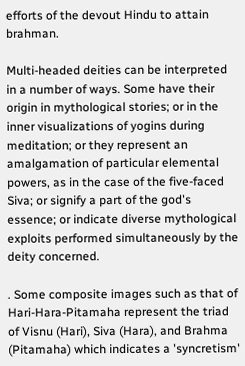efforts of the devout Hindu to attain brahman.

Multi-headed deities can be interpreted in a number of ways. Some have their origin in mythological stories; or in the inner visualizations of yogins during meditation; or they represent an amalgamation of particular elemental powers, as in the case of the five-faced Siva; or signify a part of the god's essence; or indicate diverse mythological exploits performed simultaneously by the deity concerned.

. Some composite images such as that of Hari-Hara-Pitamaha represent the triad of Visnu (Hari), Siva (Hara), and Brahma (Pitamaha) which indicates a 'syncretism'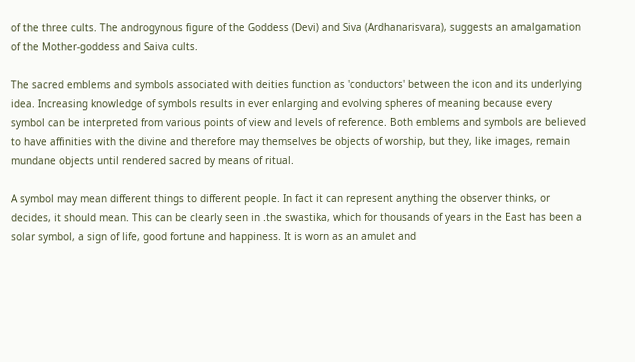of the three cults. The androgynous figure of the Goddess (Devi) and Siva (Ardhanarisvara), suggests an amalgamation of the Mother-goddess and Saiva cults.

The sacred emblems and symbols associated with deities function as 'conductors' between the icon and its underlying idea. Increasing knowledge of symbols results in ever enlarging and evolving spheres of meaning because every symbol can be interpreted from various points of view and levels of reference. Both emblems and symbols are believed to have affinities with the divine and therefore may themselves be objects of worship, but they, like images, remain mundane objects until rendered sacred by means of ritual.

A symbol may mean different things to different people. In fact it can represent anything the observer thinks, or decides, it should mean. This can be clearly seen in .the swastika, which for thousands of years in the East has been a solar symbol, a sign of life, good fortune and happiness. It is worn as an amulet and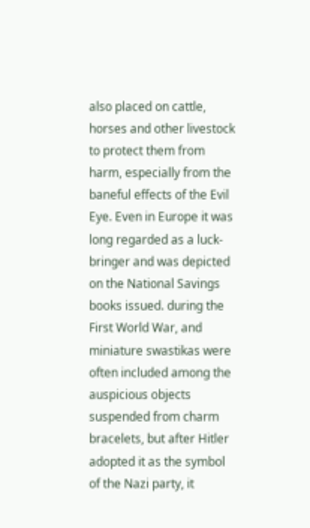also placed on cattle, horses and other livestock to protect them from harm, especially from the baneful effects of the Evil Eye. Even in Europe it was long regarded as a luck-bringer and was depicted on the National Savings books issued. during the First World War, and miniature swastikas were often included among the auspicious objects suspended from charm bracelets, but after Hitler adopted it as the symbol of the Nazi party, it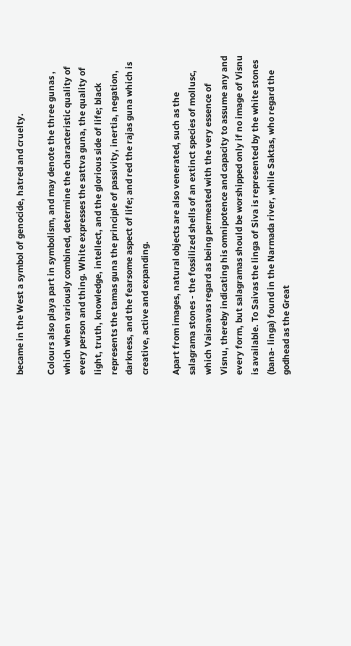became in the West a symbol of genocide, hatred and cruelty.

Colours also playa part in symbolism, and may denote the three gunas , which when variously combined, determine the characteristic quality of every person and thing. White expresses the sattva guna, the quality of light, truth, knowledge, intellect, and the glorious side of life; black represents the tamas guna the principle of passivity, inertia, negation, darkness, and the fearsome aspect of life; and red the rajas guna which is creative, active and expanding.

Apart from images, natural objects are also venerated, such as the salagrama stones - the fossilized shells of an extinct species of mollusc, which Vaisnavas regard as being permeated with the very essence of Visnu, thereby indicating his omnipotence and capacity to assume any and every form, but salagramas should be worshipped only if no image of Visnu is available. To Saivas the linga of Siva is represented by the white stones (bana- linga) found in the Narmada river, while Saktas, who regard the godhead as the Great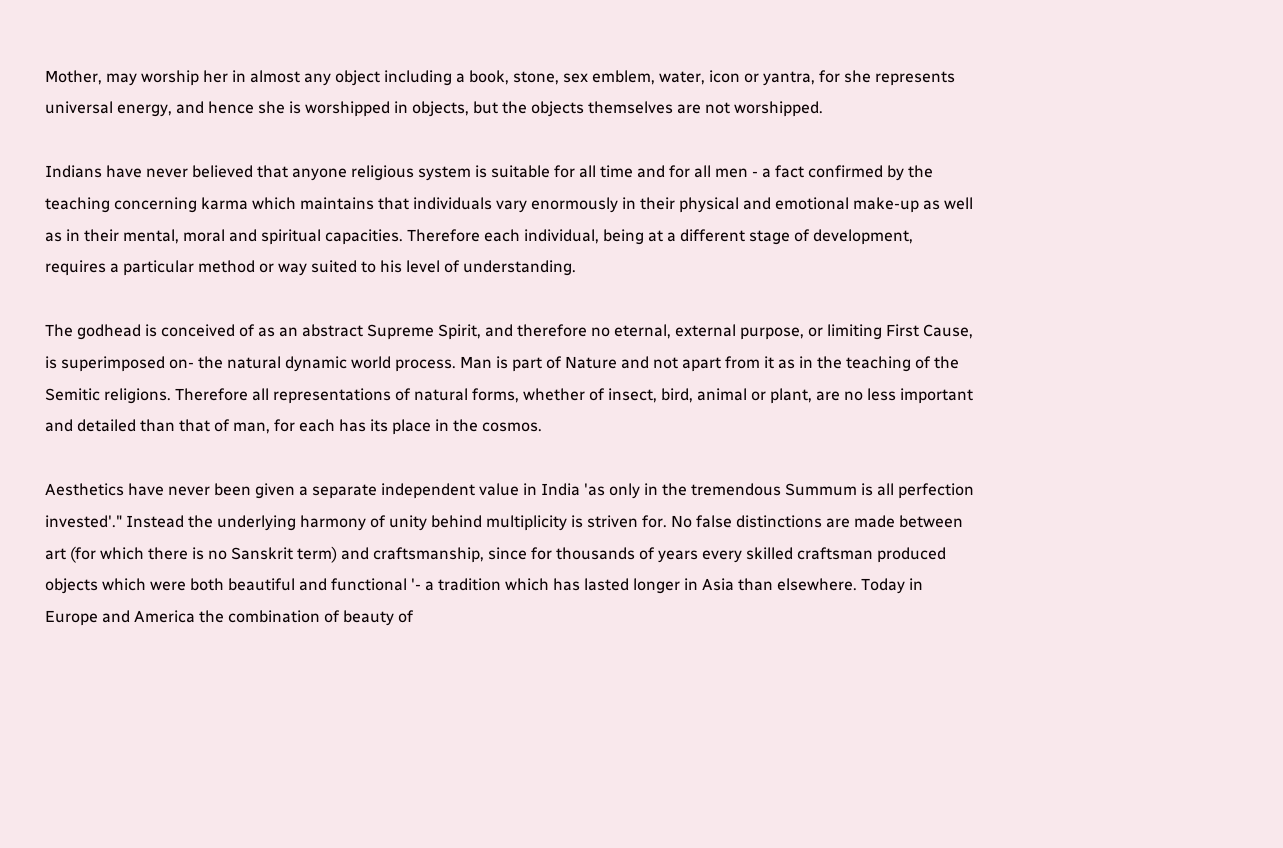Mother, may worship her in almost any object including a book, stone, sex emblem, water, icon or yantra, for she represents universal energy, and hence she is worshipped in objects, but the objects themselves are not worshipped.

Indians have never believed that anyone religious system is suitable for all time and for all men - a fact confirmed by the teaching concerning karma which maintains that individuals vary enormously in their physical and emotional make-up as well as in their mental, moral and spiritual capacities. Therefore each individual, being at a different stage of development, requires a particular method or way suited to his level of understanding.

The godhead is conceived of as an abstract Supreme Spirit, and therefore no eternal, external purpose, or limiting First Cause, is superimposed on- the natural dynamic world process. Man is part of Nature and not apart from it as in the teaching of the Semitic religions. Therefore all representations of natural forms, whether of insect, bird, animal or plant, are no less important and detailed than that of man, for each has its place in the cosmos.

Aesthetics have never been given a separate independent value in India 'as only in the tremendous Summum is all perfection invested'." Instead the underlying harmony of unity behind multiplicity is striven for. No false distinctions are made between art (for which there is no Sanskrit term) and craftsmanship, since for thousands of years every skilled craftsman produced objects which were both beautiful and functional '- a tradition which has lasted longer in Asia than elsewhere. Today in Europe and America the combination of beauty of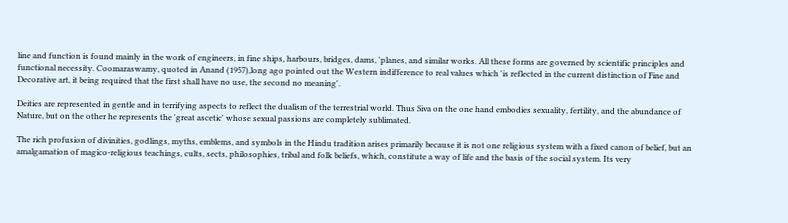line and function is found mainly in the work of engineers, in fine ships, harbours, bridges, dams, 'planes, and similar works. All these forms are governed by scientific principles and functional necessity. Coomaraswamy, quoted in Anand (1957),long ago pointed out the Western indifference to real values which 'is reflected in the current distinction of Fine and Decorative art, it being required that the first shall have no use, the second no meaning'.

Deities are represented in gentle and in terrifying aspects to reflect the dualism of the terrestrial world. Thus Siva on the one hand embodies sexuality, fertility, and the abundance of Nature, but on the other he represents the 'great ascetic' whose sexual passions are completely sublimated.

The rich profusion of divinities, godlings, myths, emblems, and symbols in the Hindu tradition arises primarily because it is not one religious system with a fixed canon of belief, but an amalgamation of magico-religious teachings, cults, sects, philosophies, tribal and folk beliefs, which, constitute a way of life and the basis of the social system. Its very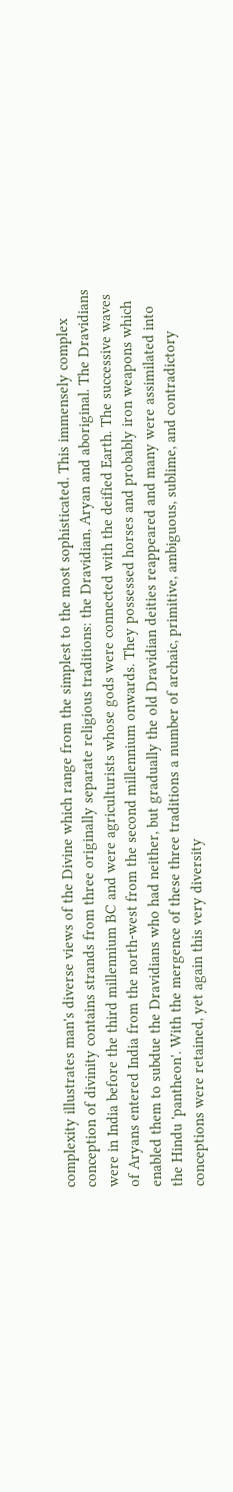complexity illustrates man's diverse views of the Divine which range from the simplest to the most sophisticated. This immensely complex conception of divinity contains strands from three originally separate religious traditions: the Dravidian, Aryan and aboriginal. The Dravidians were in India before the third millennium BC and were agriculturists whose gods were connected with the deified Earth. The successive waves of Aryans entered India from the north-west from the second millennium onwards. They possessed horses and probably iron weapons which enabled them to subdue the Dravidians who had neither, but gradually the old Dravidian deities reappeared and many were assimilated into the Hindu 'pantheon'. With the mergence of these three traditions a number of archaic, primitive, ambiguous, sublime, and contradictory conceptions were retained, yet again this very diversity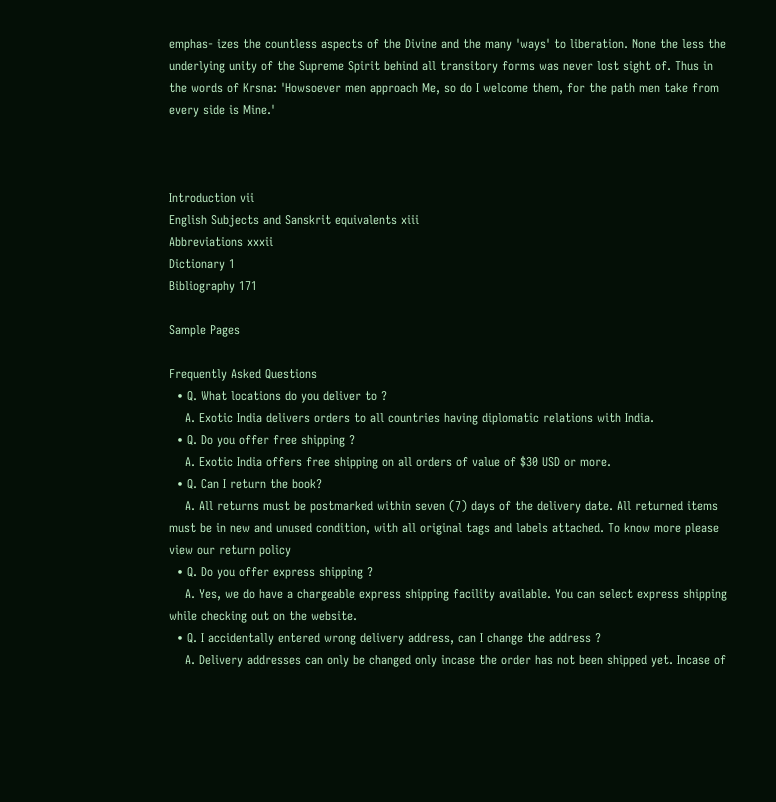emphas- izes the countless aspects of the Divine and the many 'ways' to liberation. None the less the underlying unity of the Supreme Spirit behind all transitory forms was never lost sight of. Thus in the words of Krsna: 'Howsoever men approach Me, so do I welcome them, for the path men take from every side is Mine.'



Introduction vii
English Subjects and Sanskrit equivalents xiii
Abbreviations xxxii
Dictionary 1
Bibliography 171

Sample Pages

Frequently Asked Questions
  • Q. What locations do you deliver to ?
    A. Exotic India delivers orders to all countries having diplomatic relations with India.
  • Q. Do you offer free shipping ?
    A. Exotic India offers free shipping on all orders of value of $30 USD or more.
  • Q. Can I return the book?
    A. All returns must be postmarked within seven (7) days of the delivery date. All returned items must be in new and unused condition, with all original tags and labels attached. To know more please view our return policy
  • Q. Do you offer express shipping ?
    A. Yes, we do have a chargeable express shipping facility available. You can select express shipping while checking out on the website.
  • Q. I accidentally entered wrong delivery address, can I change the address ?
    A. Delivery addresses can only be changed only incase the order has not been shipped yet. Incase of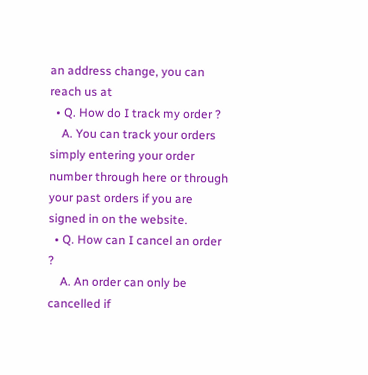an address change, you can reach us at
  • Q. How do I track my order ?
    A. You can track your orders simply entering your order number through here or through your past orders if you are signed in on the website.
  • Q. How can I cancel an order ?
    A. An order can only be cancelled if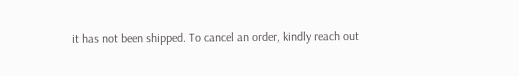it has not been shipped. To cancel an order, kindly reach out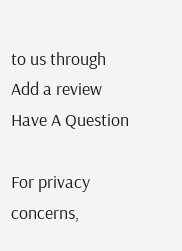to us through
Add a review
Have A Question

For privacy concerns,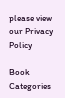please view our Privacy Policy

Book Categories